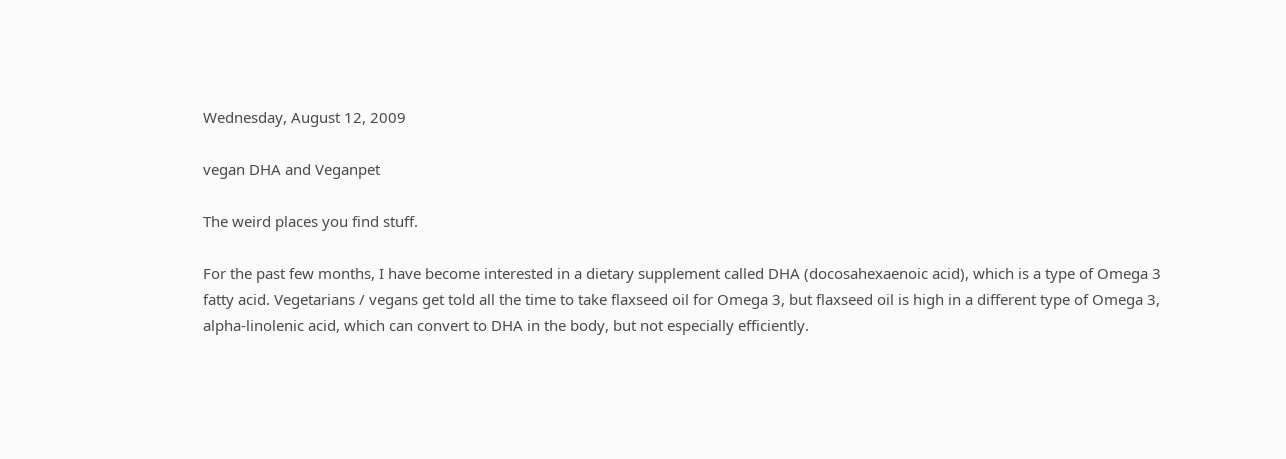Wednesday, August 12, 2009

vegan DHA and Veganpet

The weird places you find stuff.

For the past few months, I have become interested in a dietary supplement called DHA (docosahexaenoic acid), which is a type of Omega 3 fatty acid. Vegetarians / vegans get told all the time to take flaxseed oil for Omega 3, but flaxseed oil is high in a different type of Omega 3, alpha-linolenic acid, which can convert to DHA in the body, but not especially efficiently.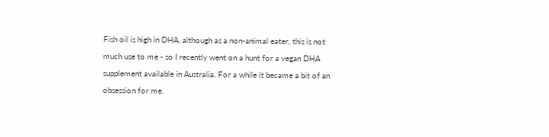Fish oil is high in DHA, although as a non-animal eater, this is not much use to me - so I recently went on a hunt for a vegan DHA supplement available in Australia. For a while it became a bit of an obsession for me.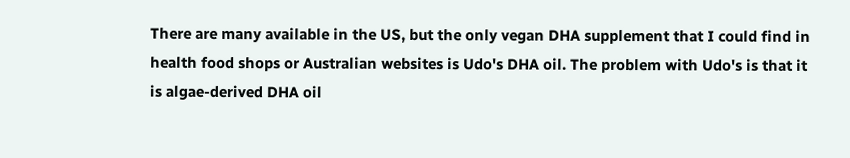There are many available in the US, but the only vegan DHA supplement that I could find in health food shops or Australian websites is Udo's DHA oil. The problem with Udo's is that it is algae-derived DHA oil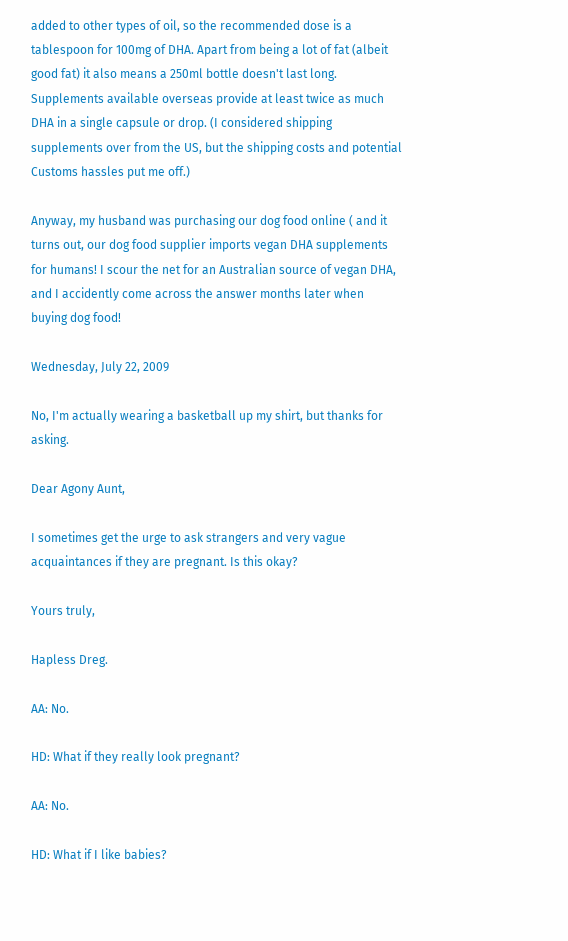added to other types of oil, so the recommended dose is a tablespoon for 100mg of DHA. Apart from being a lot of fat (albeit good fat) it also means a 250ml bottle doesn't last long. Supplements available overseas provide at least twice as much DHA in a single capsule or drop. (I considered shipping supplements over from the US, but the shipping costs and potential Customs hassles put me off.)

Anyway, my husband was purchasing our dog food online ( and it turns out, our dog food supplier imports vegan DHA supplements for humans! I scour the net for an Australian source of vegan DHA, and I accidently come across the answer months later when buying dog food!

Wednesday, July 22, 2009

No, I'm actually wearing a basketball up my shirt, but thanks for asking.

Dear Agony Aunt,

I sometimes get the urge to ask strangers and very vague acquaintances if they are pregnant. Is this okay?

Yours truly,

Hapless Dreg.

AA: No.

HD: What if they really look pregnant?

AA: No.

HD: What if I like babies?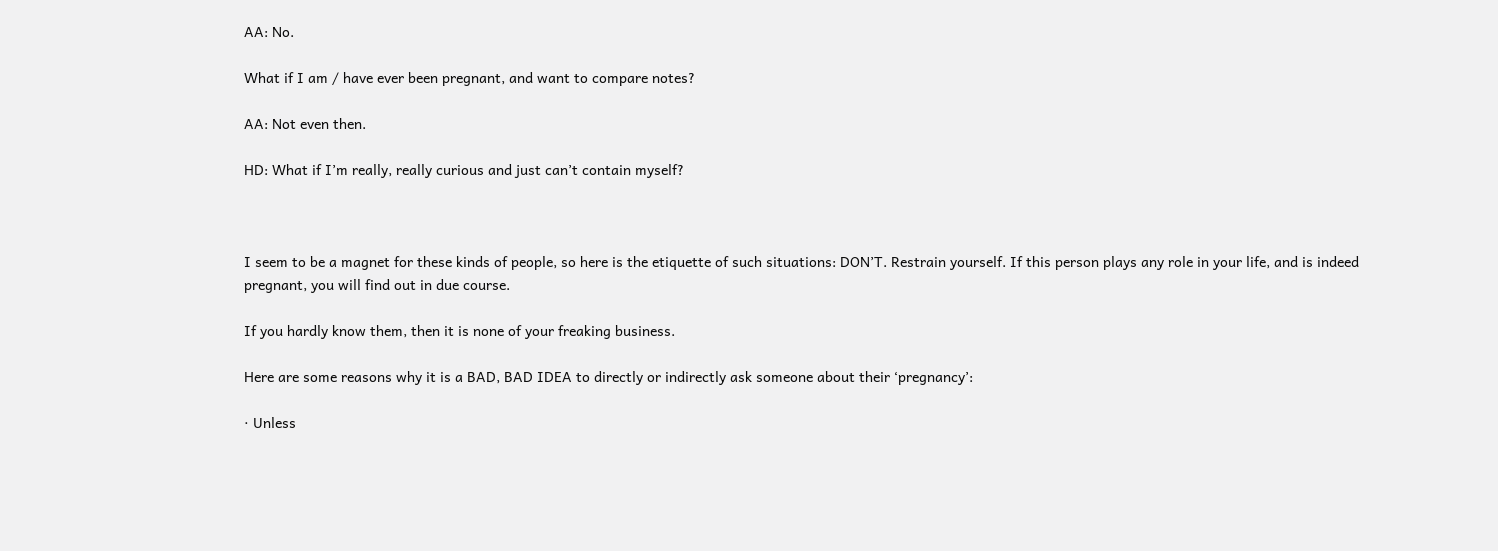AA: No.

What if I am / have ever been pregnant, and want to compare notes?

AA: Not even then.

HD: What if I’m really, really curious and just can’t contain myself?



I seem to be a magnet for these kinds of people, so here is the etiquette of such situations: DON’T. Restrain yourself. If this person plays any role in your life, and is indeed pregnant, you will find out in due course.

If you hardly know them, then it is none of your freaking business.

Here are some reasons why it is a BAD, BAD IDEA to directly or indirectly ask someone about their ‘pregnancy’:

· Unless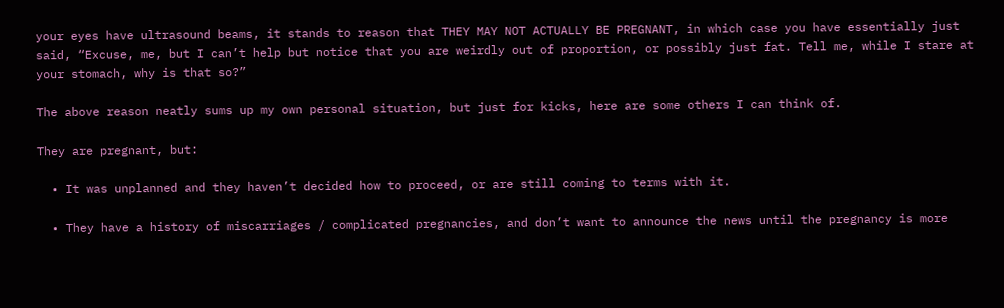your eyes have ultrasound beams, it stands to reason that THEY MAY NOT ACTUALLY BE PREGNANT, in which case you have essentially just said, “Excuse, me, but I can’t help but notice that you are weirdly out of proportion, or possibly just fat. Tell me, while I stare at your stomach, why is that so?”

The above reason neatly sums up my own personal situation, but just for kicks, here are some others I can think of.

They are pregnant, but:

  • It was unplanned and they haven’t decided how to proceed, or are still coming to terms with it.

  • They have a history of miscarriages / complicated pregnancies, and don’t want to announce the news until the pregnancy is more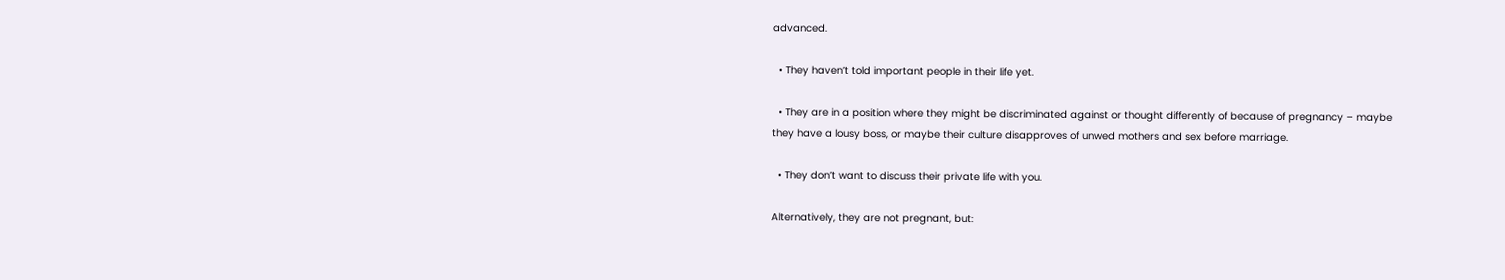advanced.

  • They haven’t told important people in their life yet.

  • They are in a position where they might be discriminated against or thought differently of because of pregnancy – maybe they have a lousy boss, or maybe their culture disapproves of unwed mothers and sex before marriage.

  • They don’t want to discuss their private life with you.

Alternatively, they are not pregnant, but: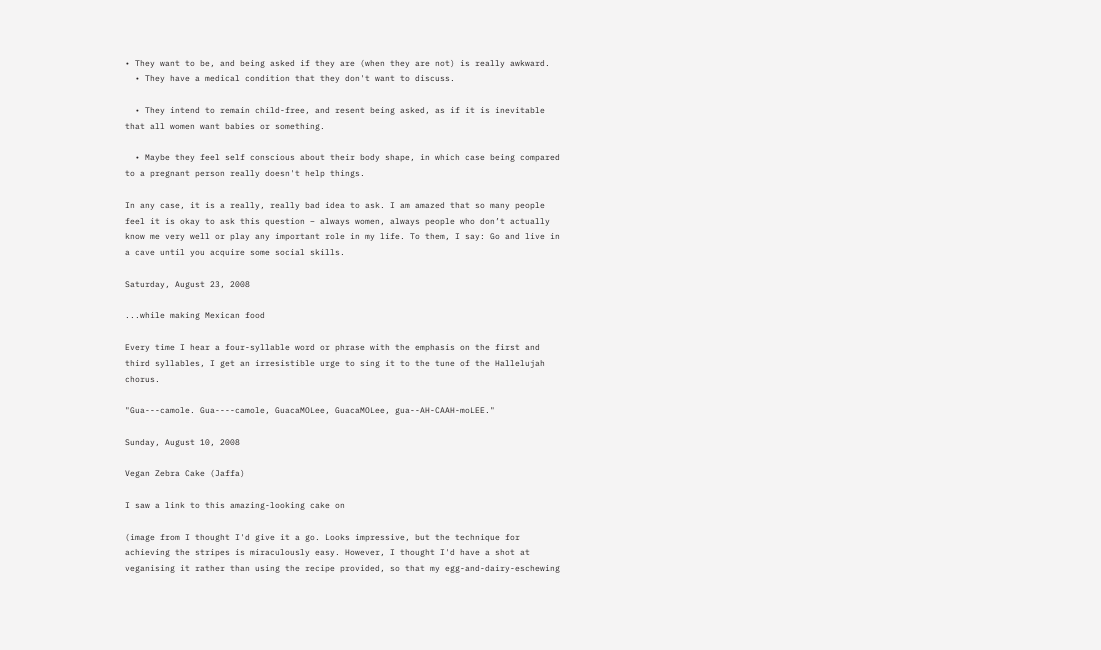• They want to be, and being asked if they are (when they are not) is really awkward.
  • They have a medical condition that they don't want to discuss.

  • They intend to remain child-free, and resent being asked, as if it is inevitable that all women want babies or something.

  • Maybe they feel self conscious about their body shape, in which case being compared to a pregnant person really doesn't help things.

In any case, it is a really, really bad idea to ask. I am amazed that so many people feel it is okay to ask this question – always women, always people who don’t actually know me very well or play any important role in my life. To them, I say: Go and live in a cave until you acquire some social skills.

Saturday, August 23, 2008

...while making Mexican food

Every time I hear a four-syllable word or phrase with the emphasis on the first and third syllables, I get an irresistible urge to sing it to the tune of the Hallelujah chorus.

"Gua---camole. Gua----camole, GuacaMOLee, GuacaMOLee, gua--AH-CAAH-moLEE."

Sunday, August 10, 2008

Vegan Zebra Cake (Jaffa)

I saw a link to this amazing-looking cake on

(image from I thought I'd give it a go. Looks impressive, but the technique for achieving the stripes is miraculously easy. However, I thought I'd have a shot at veganising it rather than using the recipe provided, so that my egg-and-dairy-eschewing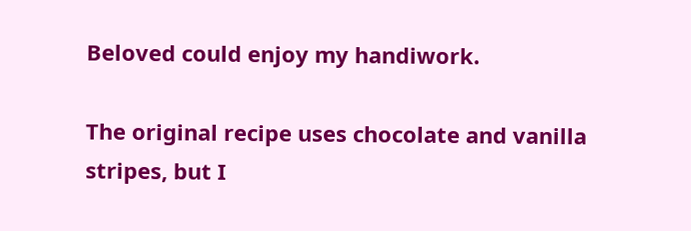Beloved could enjoy my handiwork.

The original recipe uses chocolate and vanilla stripes, but I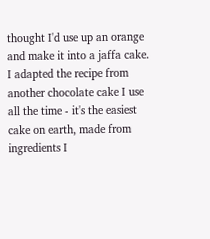thought I'd use up an orange and make it into a jaffa cake. I adapted the recipe from another chocolate cake I use all the time - it's the easiest cake on earth, made from ingredients I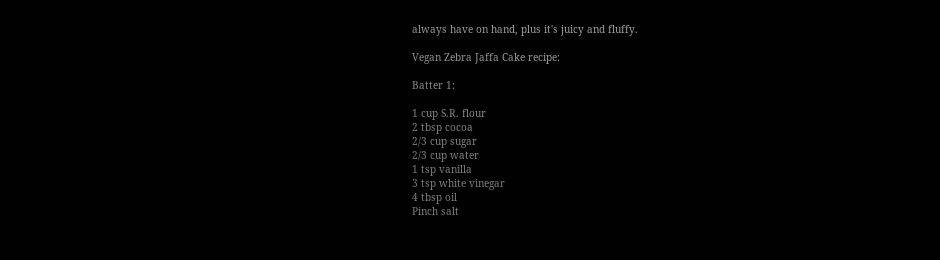always have on hand, plus it's juicy and fluffy.

Vegan Zebra Jaffa Cake recipe:

Batter 1:

1 cup S.R. flour
2 tbsp cocoa
2/3 cup sugar
2/3 cup water
1 tsp vanilla
3 tsp white vinegar
4 tbsp oil
Pinch salt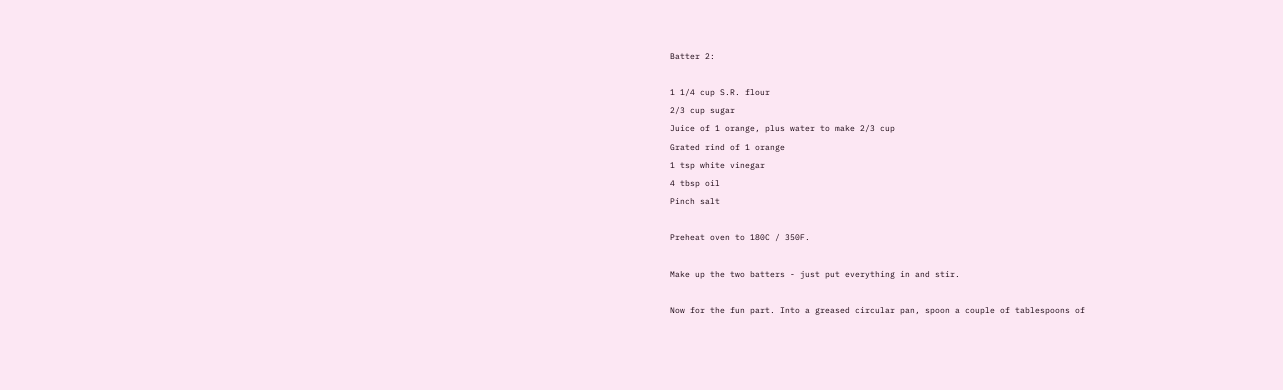Batter 2:

1 1/4 cup S.R. flour
2/3 cup sugar
Juice of 1 orange, plus water to make 2/3 cup
Grated rind of 1 orange
1 tsp white vinegar
4 tbsp oil
Pinch salt

Preheat oven to 180C / 350F.

Make up the two batters - just put everything in and stir.

Now for the fun part. Into a greased circular pan, spoon a couple of tablespoons of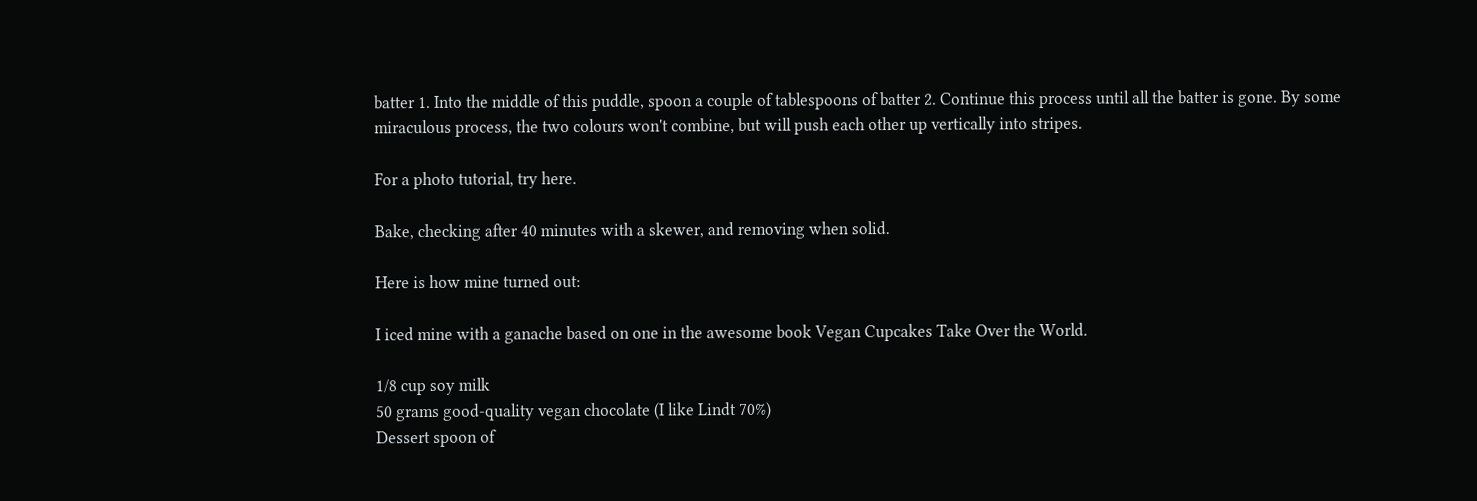batter 1. Into the middle of this puddle, spoon a couple of tablespoons of batter 2. Continue this process until all the batter is gone. By some miraculous process, the two colours won't combine, but will push each other up vertically into stripes.

For a photo tutorial, try here.

Bake, checking after 40 minutes with a skewer, and removing when solid.

Here is how mine turned out:

I iced mine with a ganache based on one in the awesome book Vegan Cupcakes Take Over the World.

1/8 cup soy milk
50 grams good-quality vegan chocolate (I like Lindt 70%)
Dessert spoon of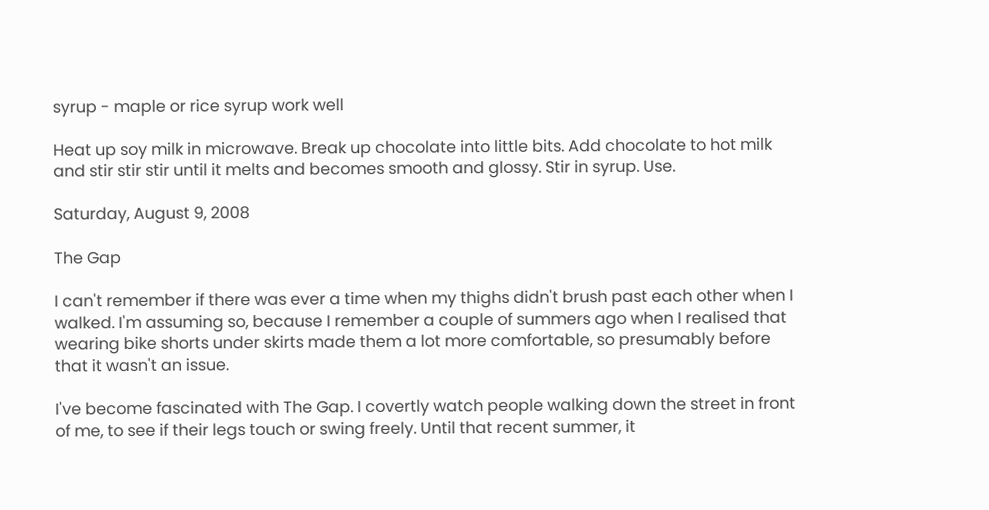syrup - maple or rice syrup work well

Heat up soy milk in microwave. Break up chocolate into little bits. Add chocolate to hot milk and stir stir stir until it melts and becomes smooth and glossy. Stir in syrup. Use.

Saturday, August 9, 2008

The Gap

I can't remember if there was ever a time when my thighs didn't brush past each other when I walked. I'm assuming so, because I remember a couple of summers ago when I realised that wearing bike shorts under skirts made them a lot more comfortable, so presumably before that it wasn't an issue.

I've become fascinated with The Gap. I covertly watch people walking down the street in front of me, to see if their legs touch or swing freely. Until that recent summer, it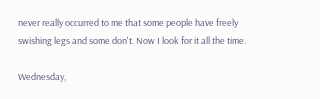never really occurred to me that some people have freely swishing legs and some don't. Now I look for it all the time.

Wednesday,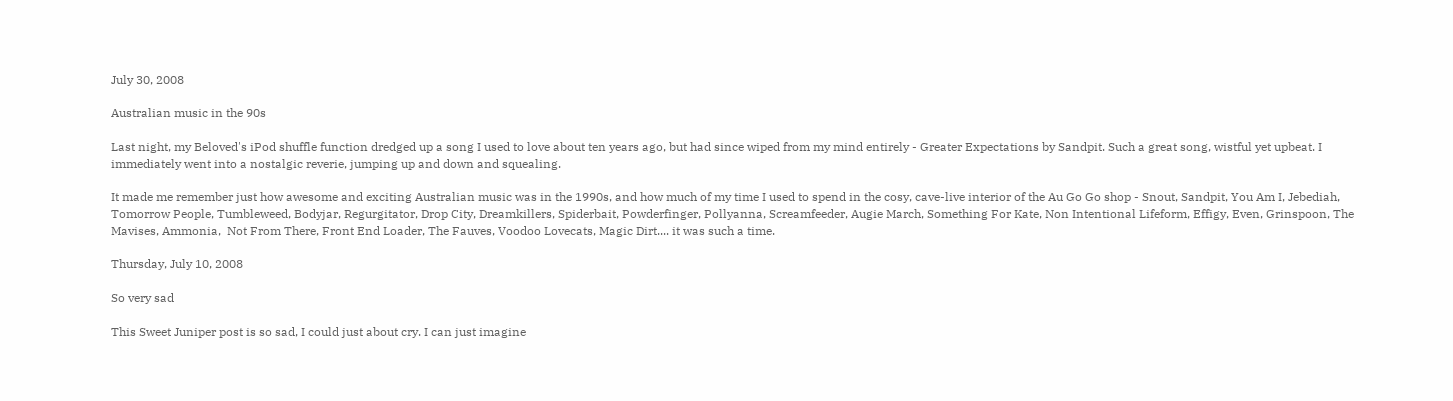July 30, 2008

Australian music in the 90s

Last night, my Beloved's iPod shuffle function dredged up a song I used to love about ten years ago, but had since wiped from my mind entirely - Greater Expectations by Sandpit. Such a great song, wistful yet upbeat. I immediately went into a nostalgic reverie, jumping up and down and squealing.

It made me remember just how awesome and exciting Australian music was in the 1990s, and how much of my time I used to spend in the cosy, cave-live interior of the Au Go Go shop - Snout, Sandpit, You Am I, Jebediah, Tomorrow People, Tumbleweed, Bodyjar, Regurgitator, Drop City, Dreamkillers, Spiderbait, Powderfinger, Pollyanna, Screamfeeder, Augie March, Something For Kate, Non Intentional Lifeform, Effigy, Even, Grinspoon, The Mavises, Ammonia,  Not From There, Front End Loader, The Fauves, Voodoo Lovecats, Magic Dirt.... it was such a time.

Thursday, July 10, 2008

So very sad

This Sweet Juniper post is so sad, I could just about cry. I can just imagine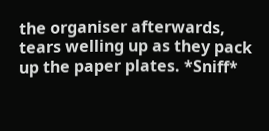the organiser afterwards, tears welling up as they pack up the paper plates. *Sniff*